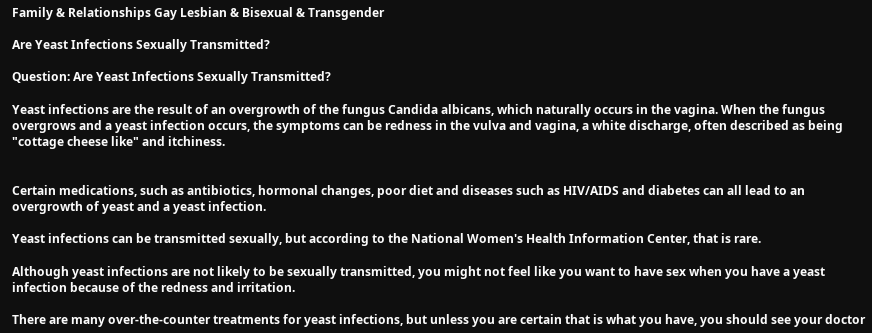Family & Relationships Gay Lesbian & Bisexual & Transgender

Are Yeast Infections Sexually Transmitted?

Question: Are Yeast Infections Sexually Transmitted?

Yeast infections are the result of an overgrowth of the fungus Candida albicans, which naturally occurs in the vagina. When the fungus overgrows and a yeast infection occurs, the symptoms can be redness in the vulva and vagina, a white discharge, often described as being "cottage cheese like" and itchiness.


Certain medications, such as antibiotics, hormonal changes, poor diet and diseases such as HIV/AIDS and diabetes can all lead to an overgrowth of yeast and a yeast infection.

Yeast infections can be transmitted sexually, but according to the National Women's Health Information Center, that is rare.

Although yeast infections are not likely to be sexually transmitted, you might not feel like you want to have sex when you have a yeast infection because of the redness and irritation.

There are many over-the-counter treatments for yeast infections, but unless you are certain that is what you have, you should see your doctor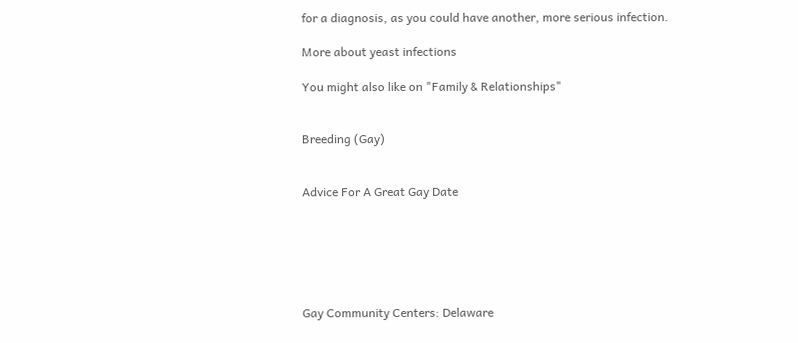for a diagnosis, as you could have another, more serious infection.

More about yeast infections

You might also like on "Family & Relationships"


Breeding (Gay)


Advice For A Great Gay Date






Gay Community Centers: Delaware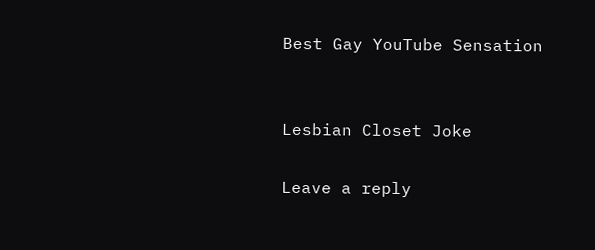Best Gay YouTube Sensation


Lesbian Closet Joke

Leave a reply